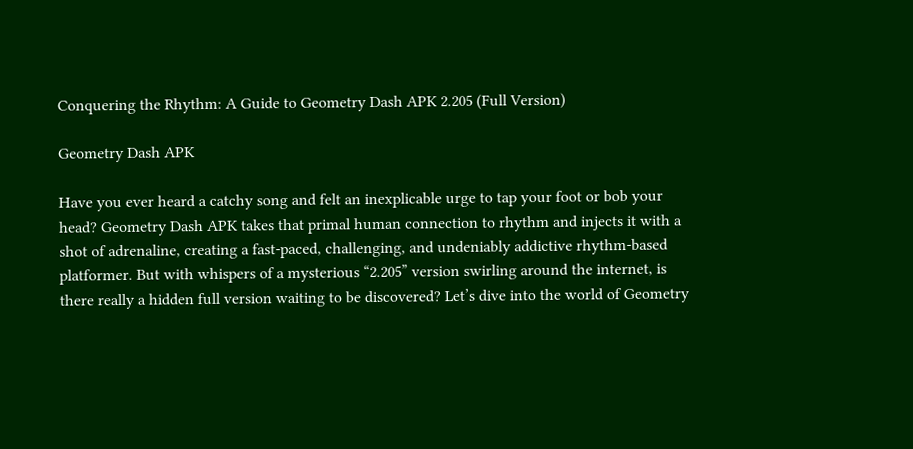Conquering the Rhythm: A Guide to Geometry Dash APK 2.205 (Full Version)

Geometry Dash APK

Have you ever heard a catchy song and felt an inexplicable urge to tap your foot or bob your head? Geometry Dash APK takes that primal human connection to rhythm and injects it with a shot of adrenaline, creating a fast-paced, challenging, and undeniably addictive rhythm-based platformer. But with whispers of a mysterious “2.205” version swirling around the internet, is there really a hidden full version waiting to be discovered? Let’s dive into the world of Geometry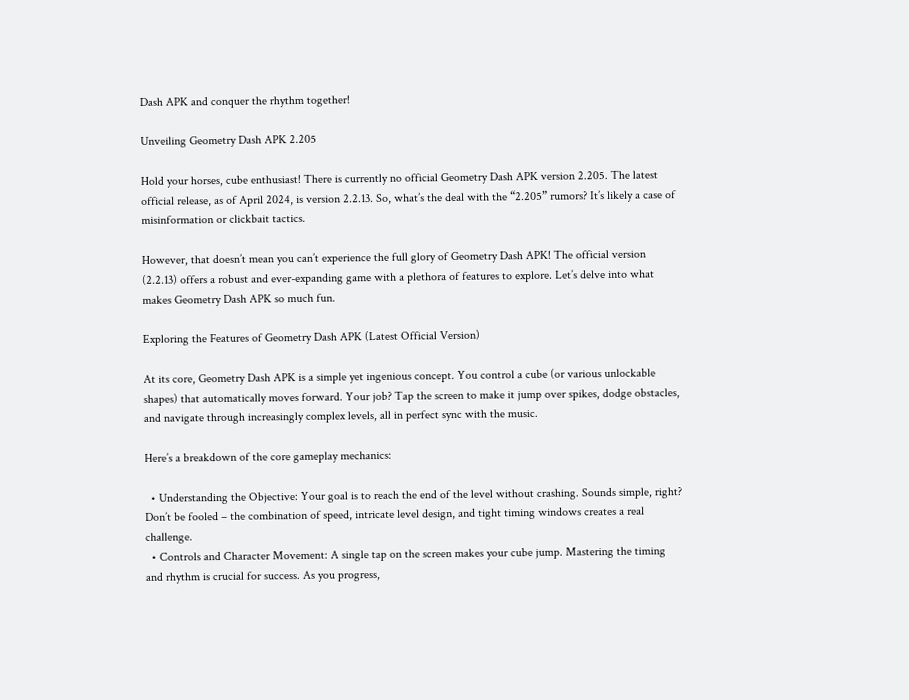Dash APK and conquer the rhythm together!

Unveiling Geometry Dash APK 2.205

Hold your horses, cube enthusiast! There is currently no official Geometry Dash APK version 2.205. The latest official release, as of April 2024, is version 2.2.13. So, what’s the deal with the “2.205” rumors? It’s likely a case of misinformation or clickbait tactics.

However, that doesn’t mean you can’t experience the full glory of Geometry Dash APK! The official version (2.2.13) offers a robust and ever-expanding game with a plethora of features to explore. Let’s delve into what makes Geometry Dash APK so much fun.

Exploring the Features of Geometry Dash APK (Latest Official Version)

At its core, Geometry Dash APK is a simple yet ingenious concept. You control a cube (or various unlockable shapes) that automatically moves forward. Your job? Tap the screen to make it jump over spikes, dodge obstacles, and navigate through increasingly complex levels, all in perfect sync with the music.

Here’s a breakdown of the core gameplay mechanics:

  • Understanding the Objective: Your goal is to reach the end of the level without crashing. Sounds simple, right? Don’t be fooled – the combination of speed, intricate level design, and tight timing windows creates a real challenge.
  • Controls and Character Movement: A single tap on the screen makes your cube jump. Mastering the timing and rhythm is crucial for success. As you progress,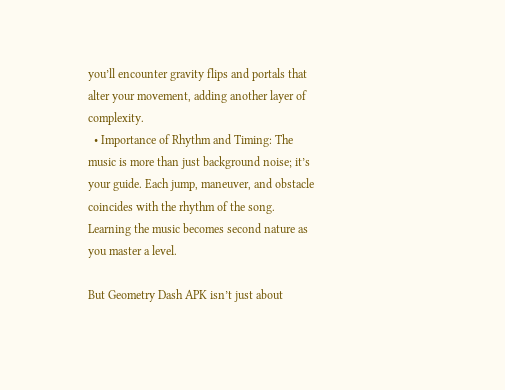you’ll encounter gravity flips and portals that alter your movement, adding another layer of complexity.
  • Importance of Rhythm and Timing: The music is more than just background noise; it’s your guide. Each jump, maneuver, and obstacle coincides with the rhythm of the song. Learning the music becomes second nature as you master a level.

But Geometry Dash APK isn’t just about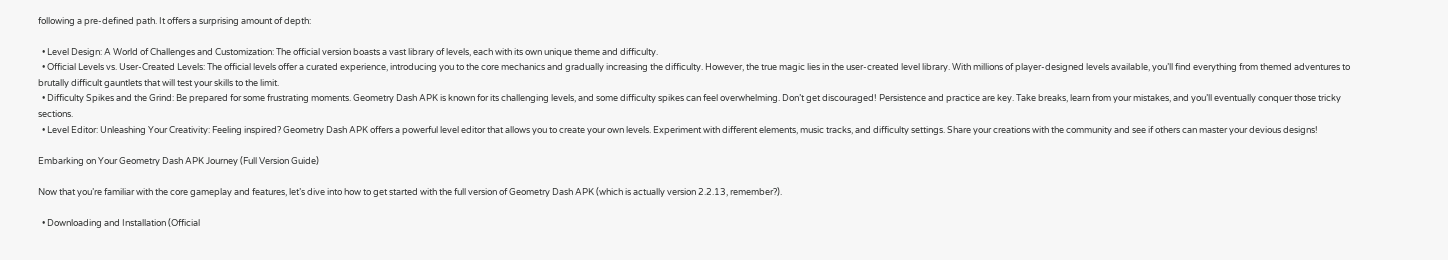following a pre-defined path. It offers a surprising amount of depth:

  • Level Design: A World of Challenges and Customization: The official version boasts a vast library of levels, each with its own unique theme and difficulty.
  • Official Levels vs. User-Created Levels: The official levels offer a curated experience, introducing you to the core mechanics and gradually increasing the difficulty. However, the true magic lies in the user-created level library. With millions of player-designed levels available, you’ll find everything from themed adventures to brutally difficult gauntlets that will test your skills to the limit.
  • Difficulty Spikes and the Grind: Be prepared for some frustrating moments. Geometry Dash APK is known for its challenging levels, and some difficulty spikes can feel overwhelming. Don’t get discouraged! Persistence and practice are key. Take breaks, learn from your mistakes, and you’ll eventually conquer those tricky sections.
  • Level Editor: Unleashing Your Creativity: Feeling inspired? Geometry Dash APK offers a powerful level editor that allows you to create your own levels. Experiment with different elements, music tracks, and difficulty settings. Share your creations with the community and see if others can master your devious designs!

Embarking on Your Geometry Dash APK Journey (Full Version Guide)

Now that you’re familiar with the core gameplay and features, let’s dive into how to get started with the full version of Geometry Dash APK (which is actually version 2.2.13, remember?).

  • Downloading and Installation (Official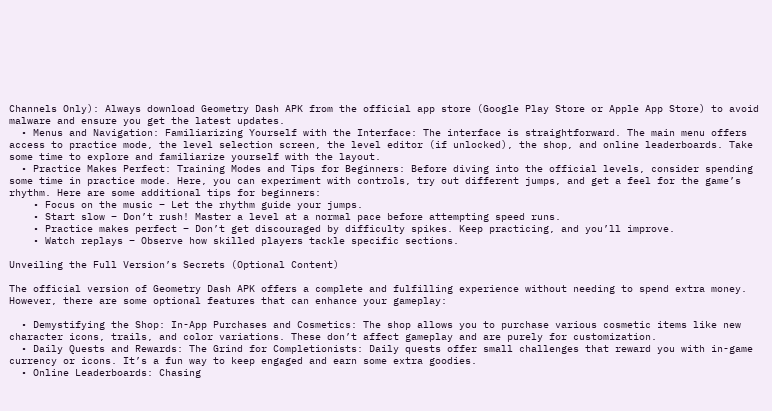Channels Only): Always download Geometry Dash APK from the official app store (Google Play Store or Apple App Store) to avoid malware and ensure you get the latest updates.
  • Menus and Navigation: Familiarizing Yourself with the Interface: The interface is straightforward. The main menu offers access to practice mode, the level selection screen, the level editor (if unlocked), the shop, and online leaderboards. Take some time to explore and familiarize yourself with the layout.
  • Practice Makes Perfect: Training Modes and Tips for Beginners: Before diving into the official levels, consider spending some time in practice mode. Here, you can experiment with controls, try out different jumps, and get a feel for the game’s rhythm. Here are some additional tips for beginners:
    • Focus on the music – Let the rhythm guide your jumps.
    • Start slow – Don’t rush! Master a level at a normal pace before attempting speed runs.
    • Practice makes perfect – Don’t get discouraged by difficulty spikes. Keep practicing, and you’ll improve.
    • Watch replays – Observe how skilled players tackle specific sections.

Unveiling the Full Version’s Secrets (Optional Content)

The official version of Geometry Dash APK offers a complete and fulfilling experience without needing to spend extra money. However, there are some optional features that can enhance your gameplay:

  • Demystifying the Shop: In-App Purchases and Cosmetics: The shop allows you to purchase various cosmetic items like new character icons, trails, and color variations. These don’t affect gameplay and are purely for customization.
  • Daily Quests and Rewards: The Grind for Completionists: Daily quests offer small challenges that reward you with in-game currency or icons. It’s a fun way to keep engaged and earn some extra goodies.
  • Online Leaderboards: Chasing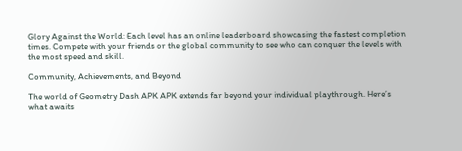Glory Against the World: Each level has an online leaderboard showcasing the fastest completion times. Compete with your friends or the global community to see who can conquer the levels with the most speed and skill.

Community, Achievements, and Beyond

The world of Geometry Dash APK APK extends far beyond your individual playthrough. Here’s what awaits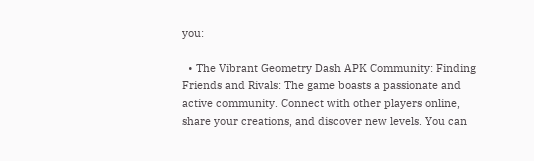you:

  • The Vibrant Geometry Dash APK Community: Finding Friends and Rivals: The game boasts a passionate and active community. Connect with other players online, share your creations, and discover new levels. You can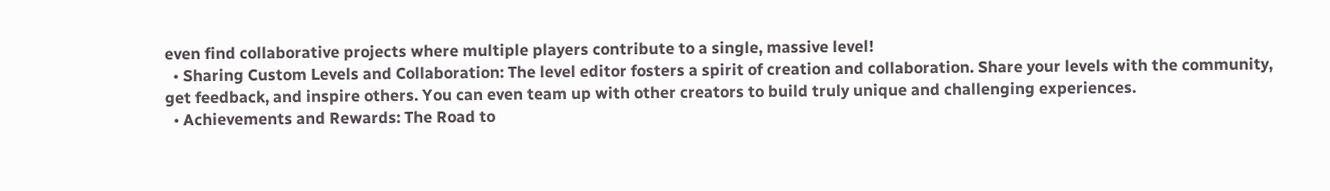even find collaborative projects where multiple players contribute to a single, massive level!
  • Sharing Custom Levels and Collaboration: The level editor fosters a spirit of creation and collaboration. Share your levels with the community, get feedback, and inspire others. You can even team up with other creators to build truly unique and challenging experiences.
  • Achievements and Rewards: The Road to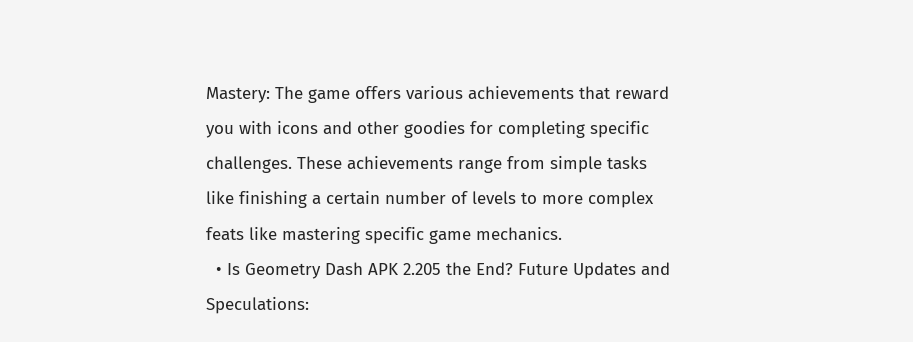Mastery: The game offers various achievements that reward you with icons and other goodies for completing specific challenges. These achievements range from simple tasks like finishing a certain number of levels to more complex feats like mastering specific game mechanics.
  • Is Geometry Dash APK 2.205 the End? Future Updates and Speculations: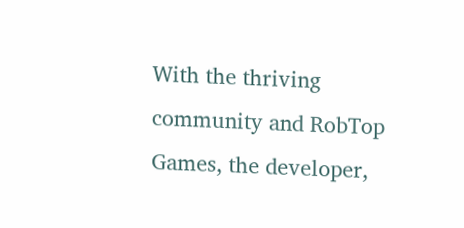With the thriving community and RobTop Games, the developer,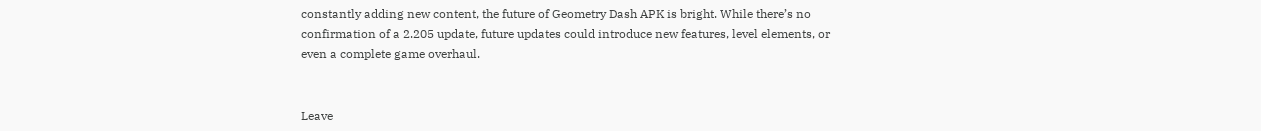constantly adding new content, the future of Geometry Dash APK is bright. While there’s no confirmation of a 2.205 update, future updates could introduce new features, level elements, or even a complete game overhaul.


Leave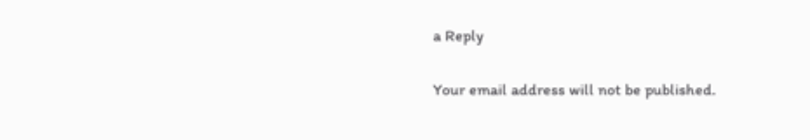a Reply

Your email address will not be published.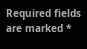Required fields are marked *